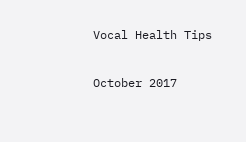Vocal Health Tips

October 2017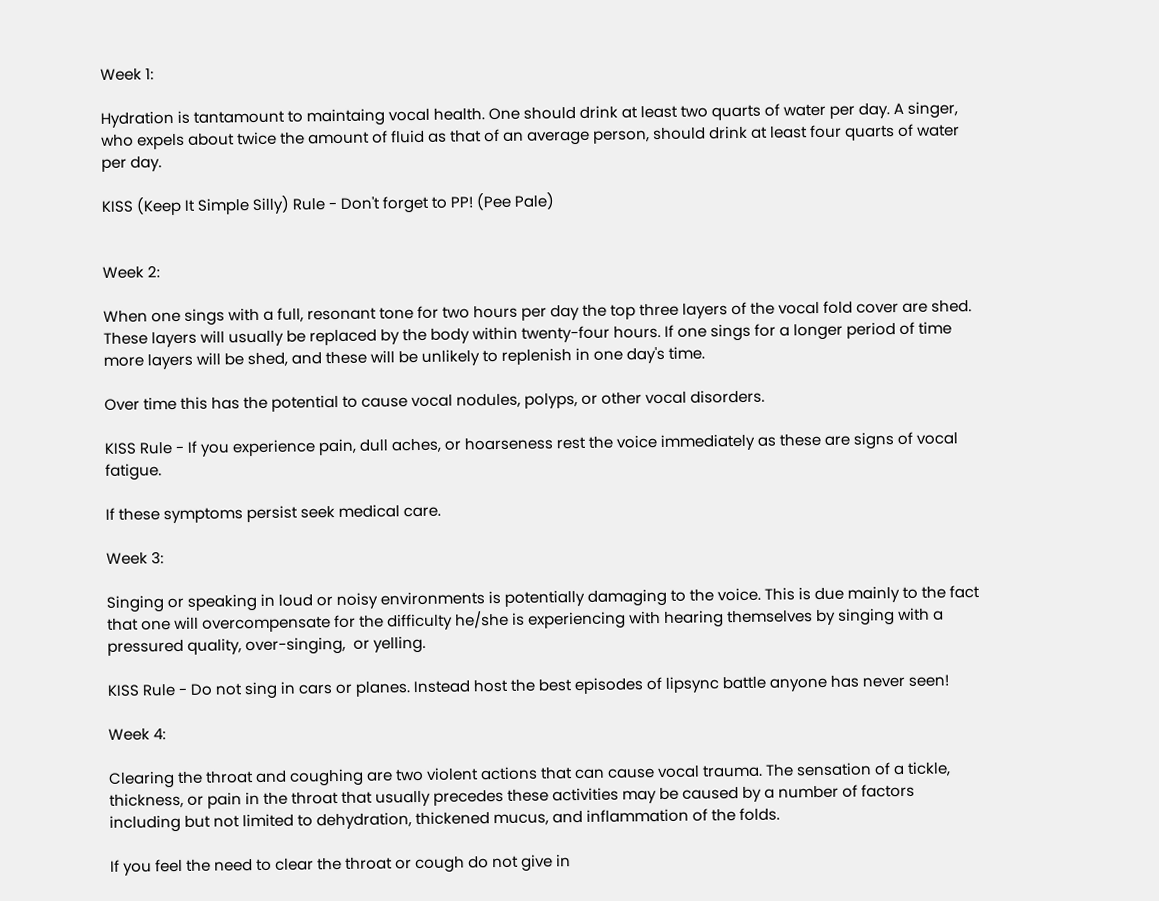Week 1:

Hydration is tantamount to maintaing vocal health. One should drink at least two quarts of water per day. A singer, who expels about twice the amount of fluid as that of an average person, should drink at least four quarts of water per day.

KISS (Keep It Simple Silly) Rule - Don't forget to PP! (Pee Pale)


Week 2:

When one sings with a full, resonant tone for two hours per day the top three layers of the vocal fold cover are shed. These layers will usually be replaced by the body within twenty-four hours. If one sings for a longer period of time more layers will be shed, and these will be unlikely to replenish in one day's time.

Over time this has the potential to cause vocal nodules, polyps, or other vocal disorders.

KISS Rule - If you experience pain, dull aches, or hoarseness rest the voice immediately as these are signs of vocal fatigue.

If these symptoms persist seek medical care.

Week 3:

Singing or speaking in loud or noisy environments is potentially damaging to the voice. This is due mainly to the fact that one will overcompensate for the difficulty he/she is experiencing with hearing themselves by singing with a pressured quality, over-singing,  or yelling.

KISS Rule - Do not sing in cars or planes. Instead host the best episodes of lipsync battle anyone has never seen!

Week 4:

Clearing the throat and coughing are two violent actions that can cause vocal trauma. The sensation of a tickle, thickness, or pain in the throat that usually precedes these activities may be caused by a number of factors including but not limited to dehydration, thickened mucus, and inflammation of the folds.

If you feel the need to clear the throat or cough do not give in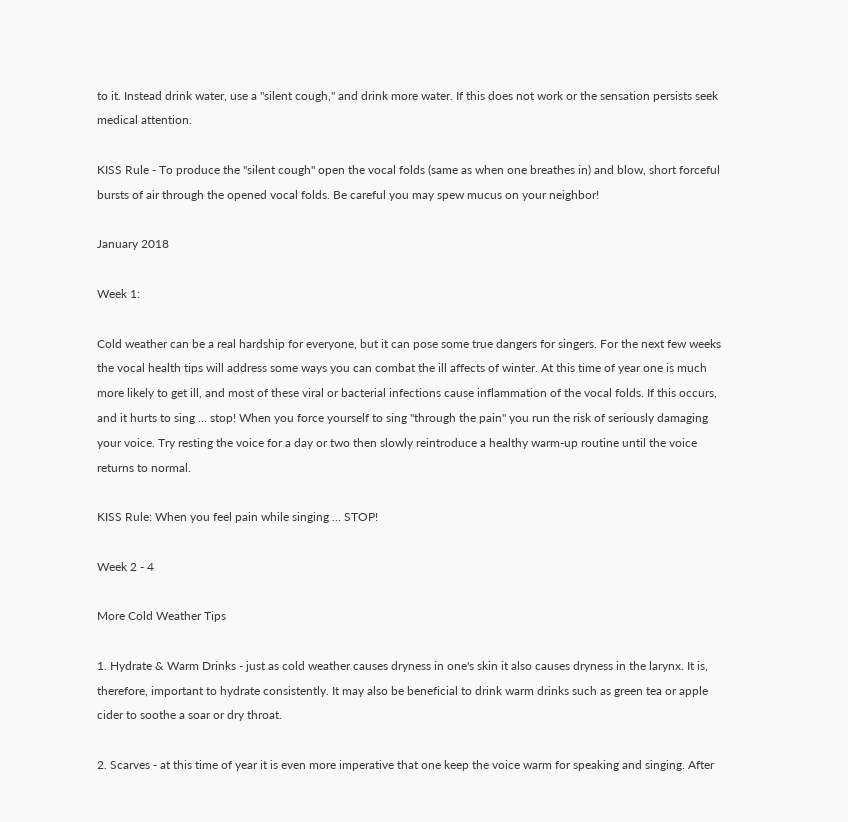to it. Instead drink water, use a "silent cough," and drink more water. If this does not work or the sensation persists seek medical attention.

KISS Rule - To produce the "silent cough" open the vocal folds (same as when one breathes in) and blow, short forceful bursts of air through the opened vocal folds. Be careful you may spew mucus on your neighbor!

January 2018

Week 1:

Cold weather can be a real hardship for everyone, but it can pose some true dangers for singers. For the next few weeks the vocal health tips will address some ways you can combat the ill affects of winter. At this time of year one is much more likely to get ill, and most of these viral or bacterial infections cause inflammation of the vocal folds. If this occurs, and it hurts to sing ... stop! When you force yourself to sing "through the pain" you run the risk of seriously damaging your voice. Try resting the voice for a day or two then slowly reintroduce a healthy warm-up routine until the voice returns to normal.

KISS Rule: When you feel pain while singing ... STOP!

Week 2 - 4

More Cold Weather Tips

1. Hydrate & Warm Drinks - just as cold weather causes dryness in one's skin it also causes dryness in the larynx. It is, therefore, important to hydrate consistently. It may also be beneficial to drink warm drinks such as green tea or apple cider to soothe a soar or dry throat.

2. Scarves - at this time of year it is even more imperative that one keep the voice warm for speaking and singing. After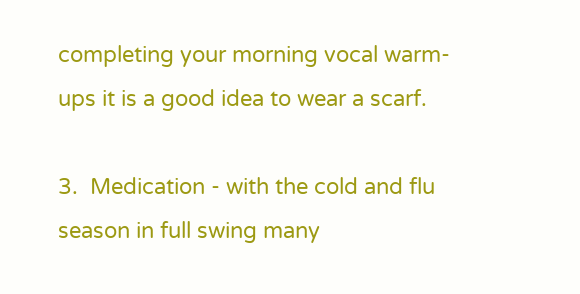completing your morning vocal warm-ups it is a good idea to wear a scarf.

3.  Medication - with the cold and flu season in full swing many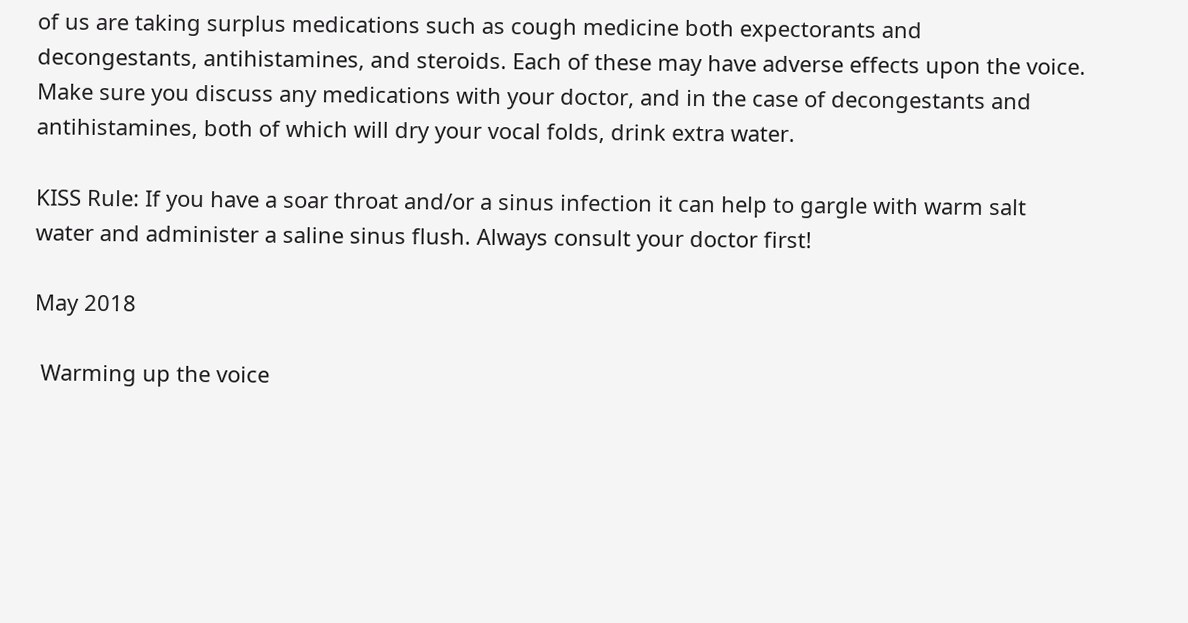of us are taking surplus medications such as cough medicine both expectorants and decongestants, antihistamines, and steroids. Each of these may have adverse effects upon the voice. Make sure you discuss any medications with your doctor, and in the case of decongestants and antihistamines, both of which will dry your vocal folds, drink extra water.

KISS Rule: If you have a soar throat and/or a sinus infection it can help to gargle with warm salt water and administer a saline sinus flush. Always consult your doctor first!

May 2018

 Warming up the voice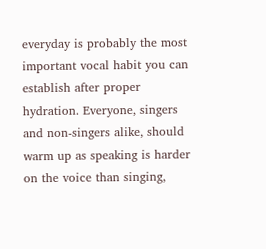everyday is probably the most important vocal habit you can establish after proper hydration. Everyone, singers and non-singers alike, should warm up as speaking is harder on the voice than singing,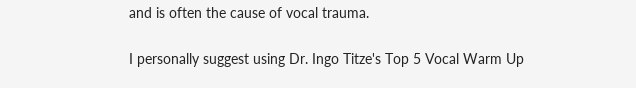and is often the cause of vocal trauma.

I personally suggest using Dr. Ingo Titze's Top 5 Vocal Warm Up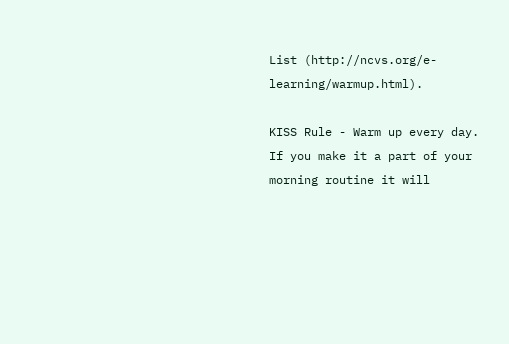List (http://ncvs.org/e-learning/warmup.html).

KISS Rule - Warm up every day. If you make it a part of your morning routine it will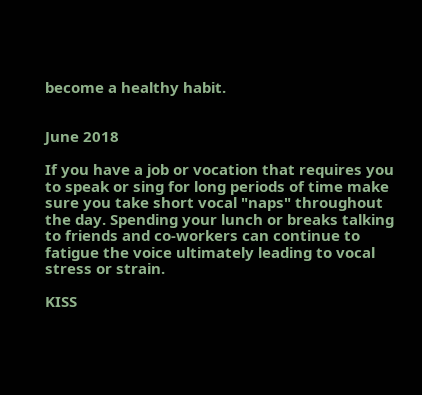become a healthy habit.


June 2018

If you have a job or vocation that requires you to speak or sing for long periods of time make sure you take short vocal "naps" throughout the day. Spending your lunch or breaks talking to friends and co-workers can continue to fatigue the voice ultimately leading to vocal stress or strain.

KISS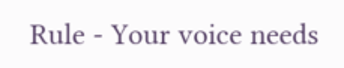Rule - Your voice needs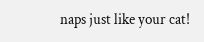naps just like your cat!